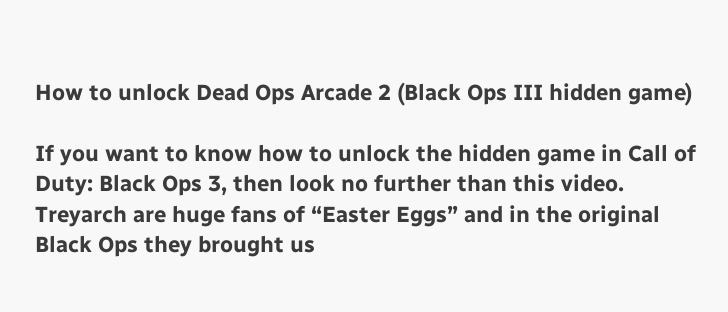How to unlock Dead Ops Arcade 2 (Black Ops III hidden game)

If you want to know how to unlock the hidden game in Call of Duty: Black Ops 3, then look no further than this video. Treyarch are huge fans of “Easter Eggs” and in the original Black Ops they brought us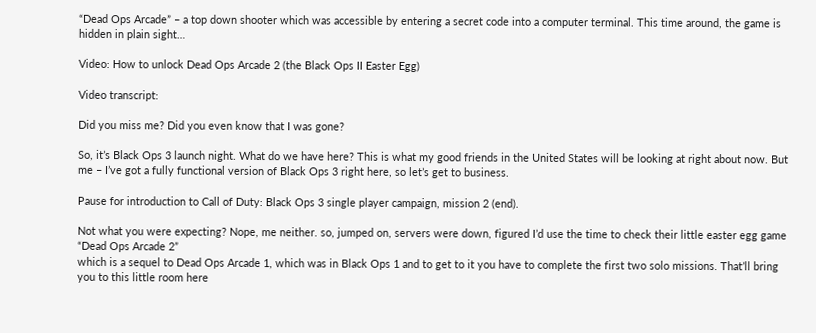“Dead Ops Arcade” – a top down shooter which was accessible by entering a secret code into a computer terminal. This time around, the game is hidden in plain sight…

Video: How to unlock Dead Ops Arcade 2 (the Black Ops II Easter Egg)

Video transcript:

Did you miss me? Did you even know that I was gone?

So, it’s Black Ops 3 launch night. What do we have here? This is what my good friends in the United States will be looking at right about now. But me – I’ve got a fully functional version of Black Ops 3 right here, so let’s get to business.

Pause for introduction to Call of Duty: Black Ops 3 single player campaign, mission 2 (end).

Not what you were expecting? Nope, me neither. so, jumped on, servers were down, figured I’d use the time to check their little easter egg game “Dead Ops Arcade 2”
which is a sequel to Dead Ops Arcade 1, which was in Black Ops 1 and to get to it you have to complete the first two solo missions. That’ll bring you to this little room here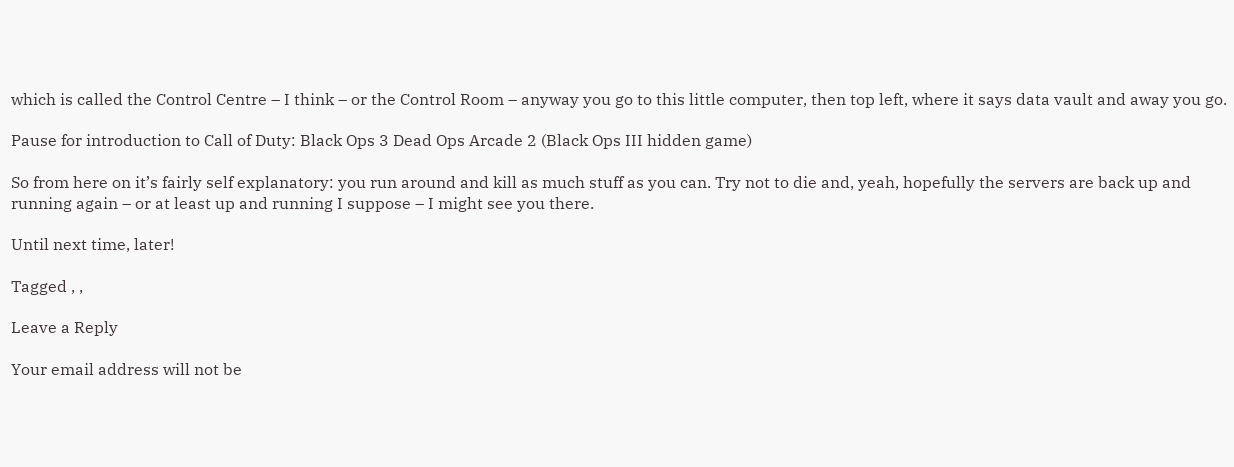which is called the Control Centre – I think – or the Control Room – anyway you go to this little computer, then top left, where it says data vault and away you go.

Pause for introduction to Call of Duty: Black Ops 3 Dead Ops Arcade 2 (Black Ops III hidden game)

So from here on it’s fairly self explanatory: you run around and kill as much stuff as you can. Try not to die and, yeah, hopefully the servers are back up and running again – or at least up and running I suppose – I might see you there.

Until next time, later!

Tagged , ,

Leave a Reply

Your email address will not be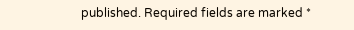published. Required fields are marked *